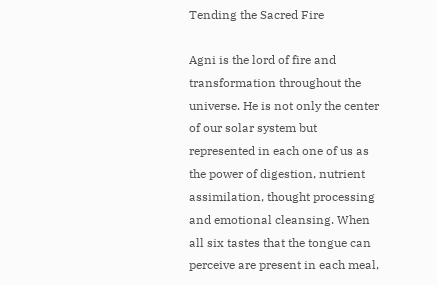Tending the Sacred Fire

Agni is the lord of fire and transformation throughout the universe. He is not only the center of our solar system but represented in each one of us as the power of digestion, nutrient assimilation, thought processing and emotional cleansing. When all six tastes that the tongue can perceive are present in each meal,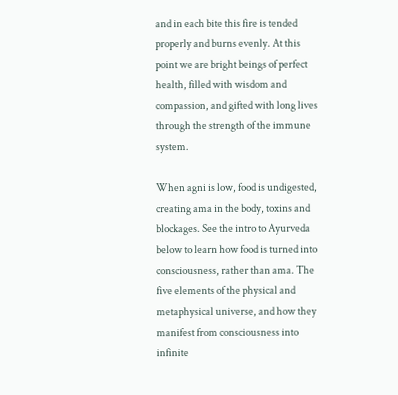and in each bite this fire is tended properly and burns evenly. At this point we are bright beings of perfect health, filled with wisdom and compassion, and gifted with long lives through the strength of the immune system.

When agni is low, food is undigested, creating ama in the body, toxins and blockages. See the intro to Ayurveda below to learn how food is turned into consciousness, rather than ama. The five elements of the physical and metaphysical universe, and how they manifest from consciousness into infinite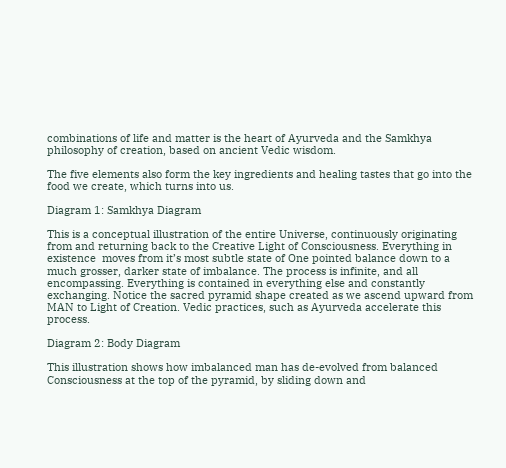combinations of life and matter is the heart of Ayurveda and the Samkhya philosophy of creation, based on ancient Vedic wisdom.

The five elements also form the key ingredients and healing tastes that go into the food we create, which turns into us.

Diagram 1: Samkhya Diagram

This is a conceptual illustration of the entire Universe, continuously originating from and returning back to the Creative Light of Consciousness. Everything in existence  moves from it’s most subtle state of One pointed balance down to a much grosser, darker state of imbalance. The process is infinite, and all encompassing. Everything is contained in everything else and constantly exchanging. Notice the sacred pyramid shape created as we ascend upward from MAN to Light of Creation. Vedic practices, such as Ayurveda accelerate this process.

Diagram 2: Body Diagram

This illustration shows how imbalanced man has de-evolved from balanced Consciousness at the top of the pyramid, by sliding down and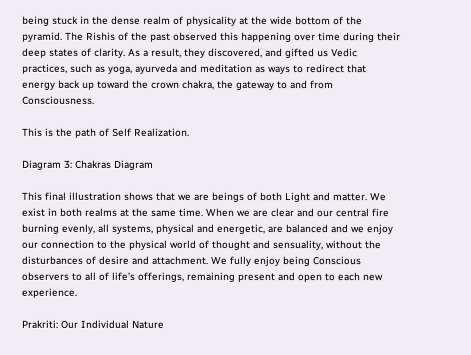being stuck in the dense realm of physicality at the wide bottom of the pyramid. The Rishis of the past observed this happening over time during their deep states of clarity. As a result, they discovered, and gifted us Vedic practices, such as yoga, ayurveda and meditation as ways to redirect that energy back up toward the crown chakra, the gateway to and from Consciousness.

This is the path of Self Realization.

Diagram 3: Chakras Diagram

This final illustration shows that we are beings of both Light and matter. We exist in both realms at the same time. When we are clear and our central fire burning evenly, all systems, physical and energetic, are balanced and we enjoy our connection to the physical world of thought and sensuality, without the disturbances of desire and attachment. We fully enjoy being Conscious observers to all of life’s offerings, remaining present and open to each new experience.

Prakriti: Our Individual Nature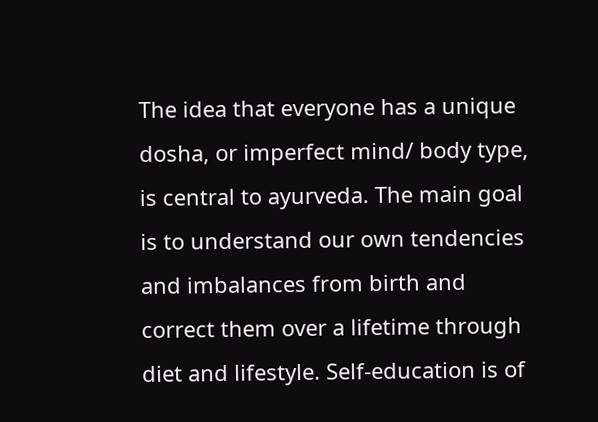The idea that everyone has a unique dosha, or imperfect mind/ body type, is central to ayurveda. The main goal is to understand our own tendencies and imbalances from birth and correct them over a lifetime through diet and lifestyle. Self-education is of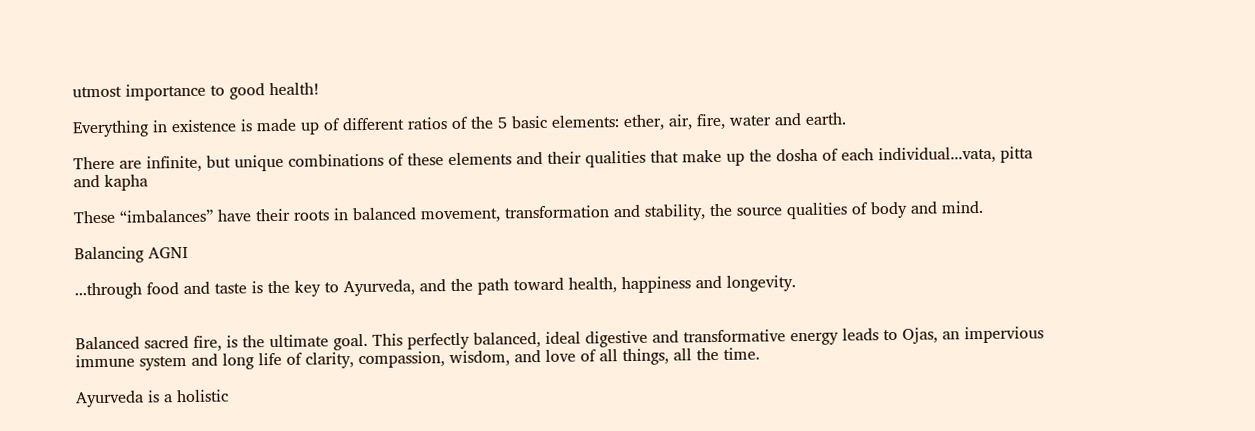utmost importance to good health!

Everything in existence is made up of different ratios of the 5 basic elements: ether, air, fire, water and earth.

There are infinite, but unique combinations of these elements and their qualities that make up the dosha of each individual...vata, pitta and kapha

These “imbalances” have their roots in balanced movement, transformation and stability, the source qualities of body and mind.

Balancing AGNI

...through food and taste is the key to Ayurveda, and the path toward health, happiness and longevity.


Balanced sacred fire, is the ultimate goal. This perfectly balanced, ideal digestive and transformative energy leads to Ojas, an impervious immune system and long life of clarity, compassion, wisdom, and love of all things, all the time.

Ayurveda is a holistic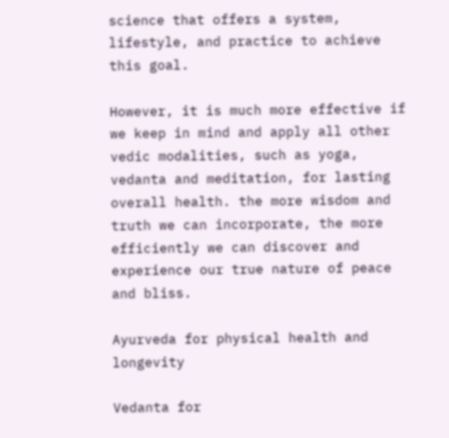science that offers a system, lifestyle, and practice to achieve this goal.

However, it is much more effective if we keep in mind and apply all other vedic modalities, such as yoga, vedanta and meditation, for lasting overall health. the more wisdom and truth we can incorporate, the more efficiently we can discover and experience our true nature of peace and bliss.

Ayurveda for physical health and longevity

Vedanta for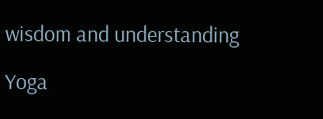wisdom and understanding

Yoga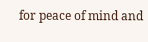for peace of mind and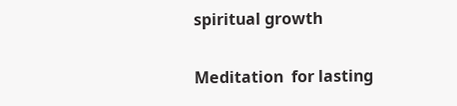spiritual growth

Meditation  for lasting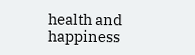health and happiness